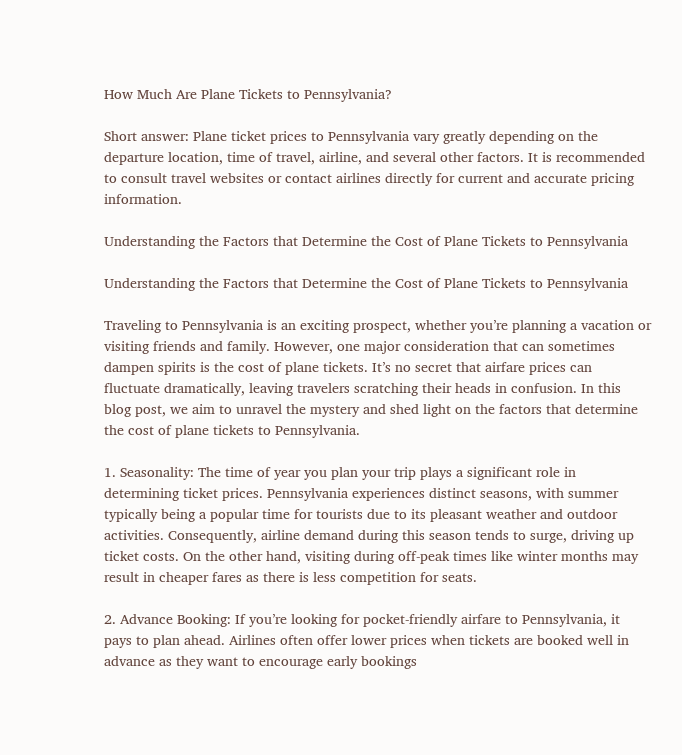How Much Are Plane Tickets to Pennsylvania?

Short answer: Plane ticket prices to Pennsylvania vary greatly depending on the departure location, time of travel, airline, and several other factors. It is recommended to consult travel websites or contact airlines directly for current and accurate pricing information.

Understanding the Factors that Determine the Cost of Plane Tickets to Pennsylvania

Understanding the Factors that Determine the Cost of Plane Tickets to Pennsylvania

Traveling to Pennsylvania is an exciting prospect, whether you’re planning a vacation or visiting friends and family. However, one major consideration that can sometimes dampen spirits is the cost of plane tickets. It’s no secret that airfare prices can fluctuate dramatically, leaving travelers scratching their heads in confusion. In this blog post, we aim to unravel the mystery and shed light on the factors that determine the cost of plane tickets to Pennsylvania.

1. Seasonality: The time of year you plan your trip plays a significant role in determining ticket prices. Pennsylvania experiences distinct seasons, with summer typically being a popular time for tourists due to its pleasant weather and outdoor activities. Consequently, airline demand during this season tends to surge, driving up ticket costs. On the other hand, visiting during off-peak times like winter months may result in cheaper fares as there is less competition for seats.

2. Advance Booking: If you’re looking for pocket-friendly airfare to Pennsylvania, it pays to plan ahead. Airlines often offer lower prices when tickets are booked well in advance as they want to encourage early bookings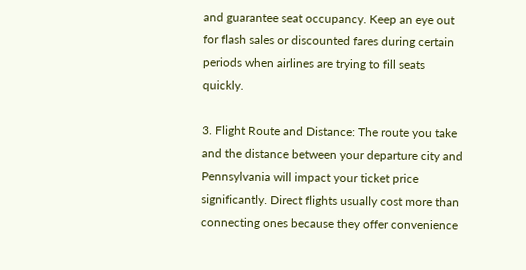and guarantee seat occupancy. Keep an eye out for flash sales or discounted fares during certain periods when airlines are trying to fill seats quickly.

3. Flight Route and Distance: The route you take and the distance between your departure city and Pennsylvania will impact your ticket price significantly. Direct flights usually cost more than connecting ones because they offer convenience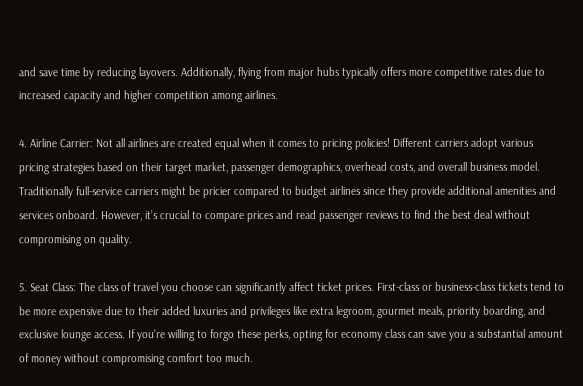and save time by reducing layovers. Additionally, flying from major hubs typically offers more competitive rates due to increased capacity and higher competition among airlines.

4. Airline Carrier: Not all airlines are created equal when it comes to pricing policies! Different carriers adopt various pricing strategies based on their target market, passenger demographics, overhead costs, and overall business model. Traditionally full-service carriers might be pricier compared to budget airlines since they provide additional amenities and services onboard. However, it’s crucial to compare prices and read passenger reviews to find the best deal without compromising on quality.

5. Seat Class: The class of travel you choose can significantly affect ticket prices. First-class or business-class tickets tend to be more expensive due to their added luxuries and privileges like extra legroom, gourmet meals, priority boarding, and exclusive lounge access. If you’re willing to forgo these perks, opting for economy class can save you a substantial amount of money without compromising comfort too much.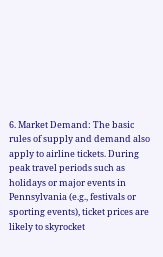6. Market Demand: The basic rules of supply and demand also apply to airline tickets. During peak travel periods such as holidays or major events in Pennsylvania (e.g., festivals or sporting events), ticket prices are likely to skyrocket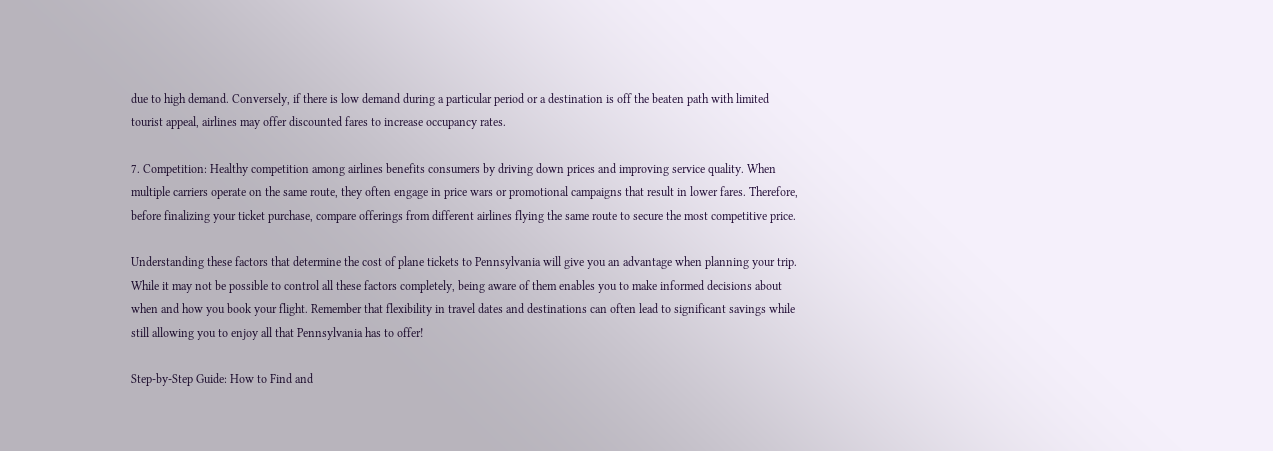due to high demand. Conversely, if there is low demand during a particular period or a destination is off the beaten path with limited tourist appeal, airlines may offer discounted fares to increase occupancy rates.

7. Competition: Healthy competition among airlines benefits consumers by driving down prices and improving service quality. When multiple carriers operate on the same route, they often engage in price wars or promotional campaigns that result in lower fares. Therefore, before finalizing your ticket purchase, compare offerings from different airlines flying the same route to secure the most competitive price.

Understanding these factors that determine the cost of plane tickets to Pennsylvania will give you an advantage when planning your trip. While it may not be possible to control all these factors completely, being aware of them enables you to make informed decisions about when and how you book your flight. Remember that flexibility in travel dates and destinations can often lead to significant savings while still allowing you to enjoy all that Pennsylvania has to offer!

Step-by-Step Guide: How to Find and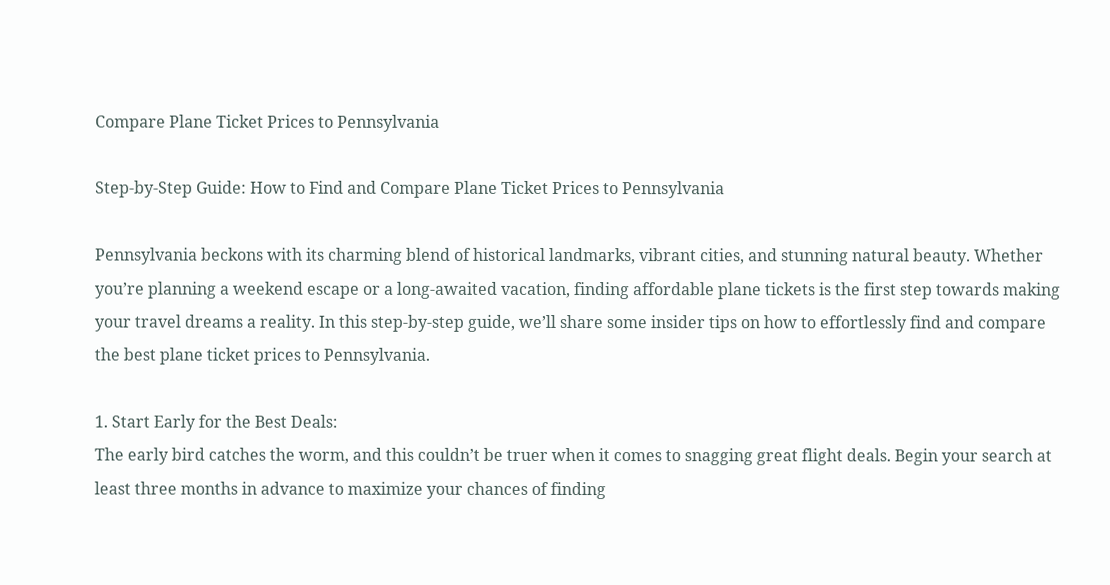Compare Plane Ticket Prices to Pennsylvania

Step-by-Step Guide: How to Find and Compare Plane Ticket Prices to Pennsylvania

Pennsylvania beckons with its charming blend of historical landmarks, vibrant cities, and stunning natural beauty. Whether you’re planning a weekend escape or a long-awaited vacation, finding affordable plane tickets is the first step towards making your travel dreams a reality. In this step-by-step guide, we’ll share some insider tips on how to effortlessly find and compare the best plane ticket prices to Pennsylvania.

1. Start Early for the Best Deals:
The early bird catches the worm, and this couldn’t be truer when it comes to snagging great flight deals. Begin your search at least three months in advance to maximize your chances of finding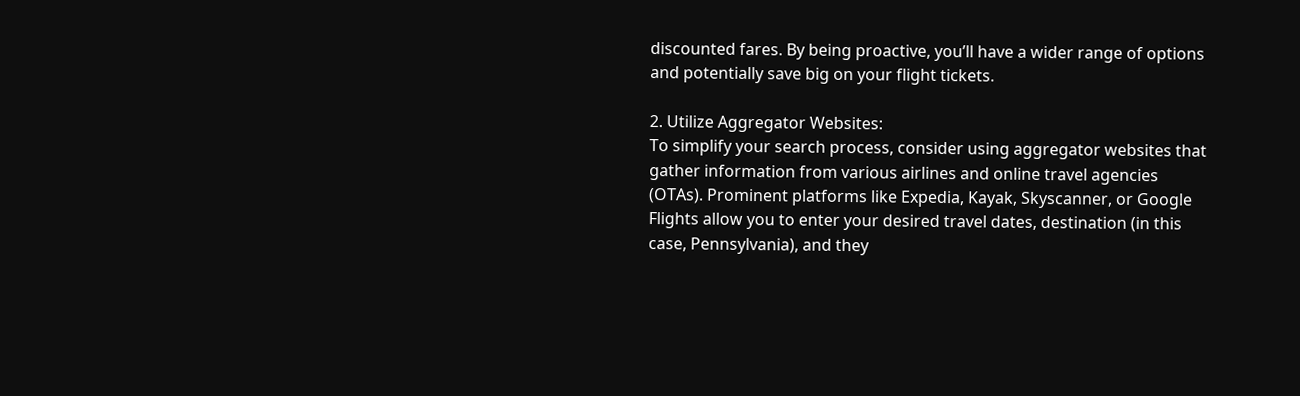discounted fares. By being proactive, you’ll have a wider range of options and potentially save big on your flight tickets.

2. Utilize Aggregator Websites:
To simplify your search process, consider using aggregator websites that gather information from various airlines and online travel agencies (OTAs). Prominent platforms like Expedia, Kayak, Skyscanner, or Google Flights allow you to enter your desired travel dates, destination (in this case, Pennsylvania), and they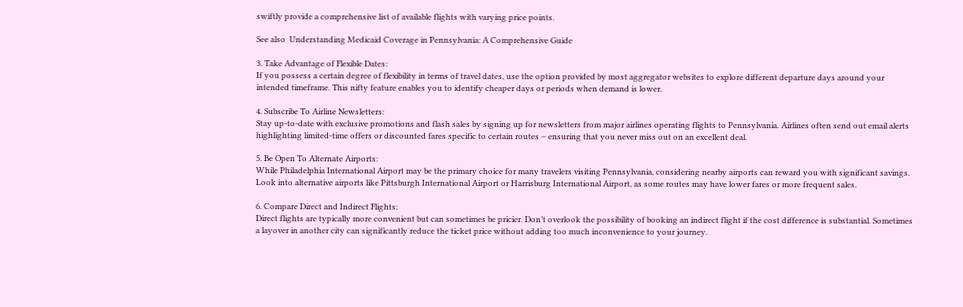swiftly provide a comprehensive list of available flights with varying price points.

See also  Understanding Medicaid Coverage in Pennsylvania: A Comprehensive Guide

3. Take Advantage of Flexible Dates:
If you possess a certain degree of flexibility in terms of travel dates, use the option provided by most aggregator websites to explore different departure days around your intended timeframe. This nifty feature enables you to identify cheaper days or periods when demand is lower.

4. Subscribe To Airline Newsletters:
Stay up-to-date with exclusive promotions and flash sales by signing up for newsletters from major airlines operating flights to Pennsylvania. Airlines often send out email alerts highlighting limited-time offers or discounted fares specific to certain routes – ensuring that you never miss out on an excellent deal.

5. Be Open To Alternate Airports:
While Philadelphia International Airport may be the primary choice for many travelers visiting Pennsylvania, considering nearby airports can reward you with significant savings. Look into alternative airports like Pittsburgh International Airport or Harrisburg International Airport, as some routes may have lower fares or more frequent sales.

6. Compare Direct and Indirect Flights:
Direct flights are typically more convenient but can sometimes be pricier. Don’t overlook the possibility of booking an indirect flight if the cost difference is substantial. Sometimes a layover in another city can significantly reduce the ticket price without adding too much inconvenience to your journey.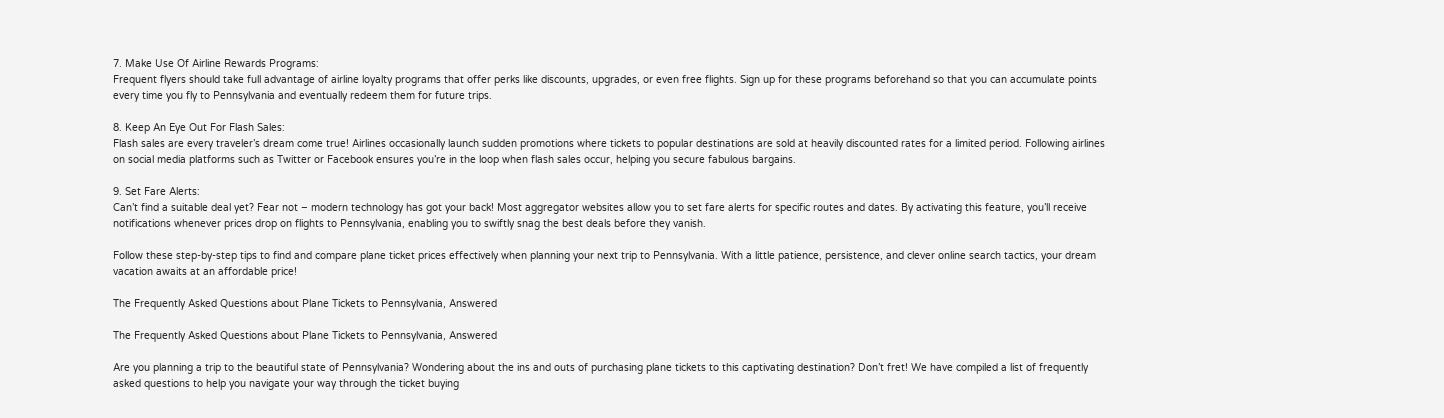7. Make Use Of Airline Rewards Programs:
Frequent flyers should take full advantage of airline loyalty programs that offer perks like discounts, upgrades, or even free flights. Sign up for these programs beforehand so that you can accumulate points every time you fly to Pennsylvania and eventually redeem them for future trips.

8. Keep An Eye Out For Flash Sales:
Flash sales are every traveler’s dream come true! Airlines occasionally launch sudden promotions where tickets to popular destinations are sold at heavily discounted rates for a limited period. Following airlines on social media platforms such as Twitter or Facebook ensures you’re in the loop when flash sales occur, helping you secure fabulous bargains.

9. Set Fare Alerts:
Can’t find a suitable deal yet? Fear not – modern technology has got your back! Most aggregator websites allow you to set fare alerts for specific routes and dates. By activating this feature, you’ll receive notifications whenever prices drop on flights to Pennsylvania, enabling you to swiftly snag the best deals before they vanish.

Follow these step-by-step tips to find and compare plane ticket prices effectively when planning your next trip to Pennsylvania. With a little patience, persistence, and clever online search tactics, your dream vacation awaits at an affordable price!

The Frequently Asked Questions about Plane Tickets to Pennsylvania, Answered

The Frequently Asked Questions about Plane Tickets to Pennsylvania, Answered

Are you planning a trip to the beautiful state of Pennsylvania? Wondering about the ins and outs of purchasing plane tickets to this captivating destination? Don’t fret! We have compiled a list of frequently asked questions to help you navigate your way through the ticket buying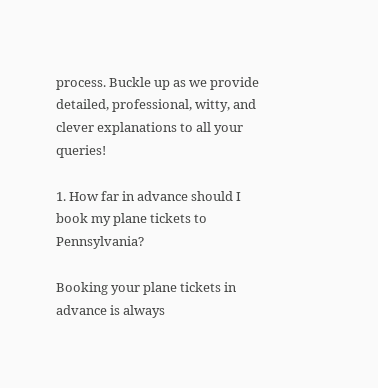process. Buckle up as we provide detailed, professional, witty, and clever explanations to all your queries!

1. How far in advance should I book my plane tickets to Pennsylvania?

Booking your plane tickets in advance is always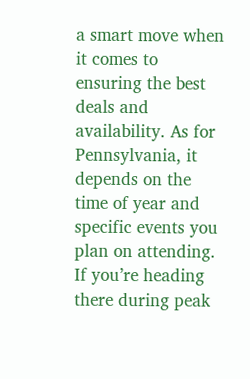a smart move when it comes to ensuring the best deals and availability. As for Pennsylvania, it depends on the time of year and specific events you plan on attending. If you’re heading there during peak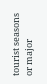tourist seasons or major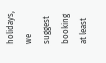holidays, we suggest booking at least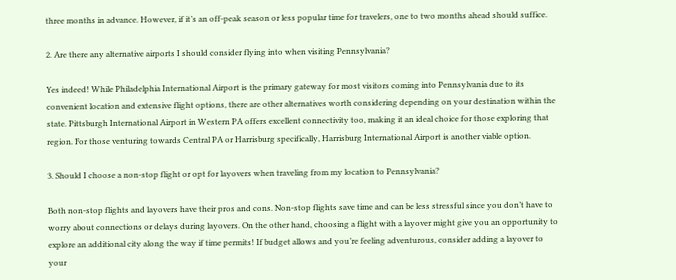three months in advance. However, if it’s an off-peak season or less popular time for travelers, one to two months ahead should suffice.

2. Are there any alternative airports I should consider flying into when visiting Pennsylvania?

Yes indeed! While Philadelphia International Airport is the primary gateway for most visitors coming into Pennsylvania due to its convenient location and extensive flight options, there are other alternatives worth considering depending on your destination within the state. Pittsburgh International Airport in Western PA offers excellent connectivity too, making it an ideal choice for those exploring that region. For those venturing towards Central PA or Harrisburg specifically, Harrisburg International Airport is another viable option.

3. Should I choose a non-stop flight or opt for layovers when traveling from my location to Pennsylvania?

Both non-stop flights and layovers have their pros and cons. Non-stop flights save time and can be less stressful since you don’t have to worry about connections or delays during layovers. On the other hand, choosing a flight with a layover might give you an opportunity to explore an additional city along the way if time permits! If budget allows and you’re feeling adventurous, consider adding a layover to your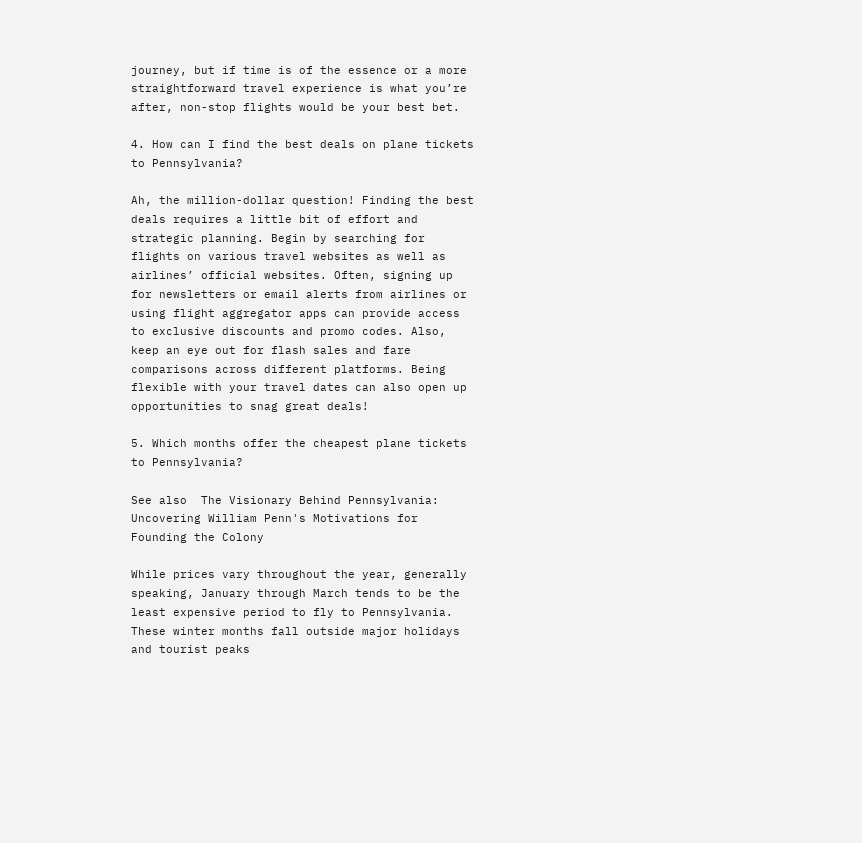journey, but if time is of the essence or a more straightforward travel experience is what you’re after, non-stop flights would be your best bet.

4. How can I find the best deals on plane tickets to Pennsylvania?

Ah, the million-dollar question! Finding the best deals requires a little bit of effort and strategic planning. Begin by searching for flights on various travel websites as well as airlines’ official websites. Often, signing up for newsletters or email alerts from airlines or using flight aggregator apps can provide access to exclusive discounts and promo codes. Also, keep an eye out for flash sales and fare comparisons across different platforms. Being flexible with your travel dates can also open up opportunities to snag great deals!

5. Which months offer the cheapest plane tickets to Pennsylvania?

See also  The Visionary Behind Pennsylvania: Uncovering William Penn's Motivations for Founding the Colony

While prices vary throughout the year, generally speaking, January through March tends to be the least expensive period to fly to Pennsylvania. These winter months fall outside major holidays and tourist peaks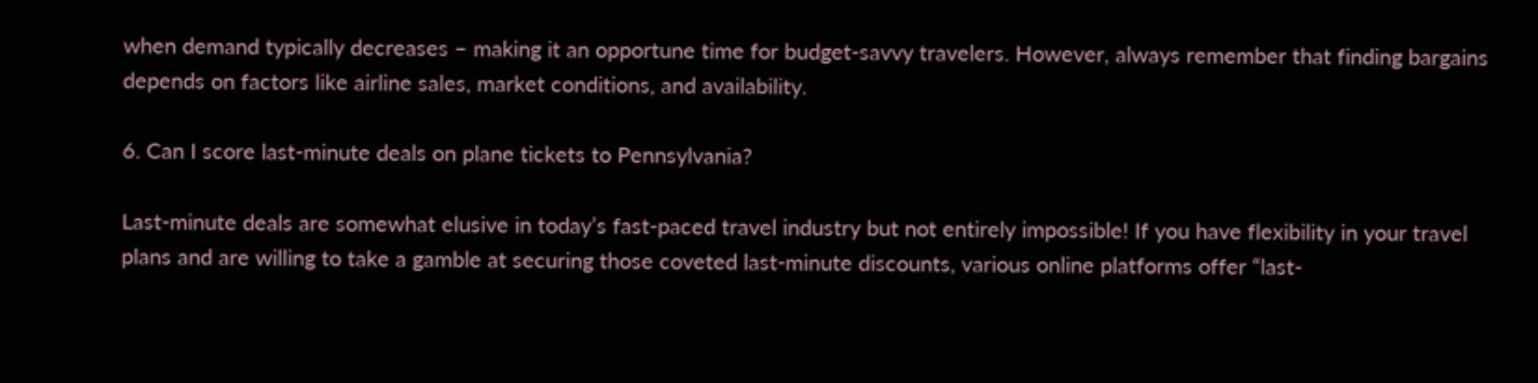when demand typically decreases – making it an opportune time for budget-savvy travelers. However, always remember that finding bargains depends on factors like airline sales, market conditions, and availability.

6. Can I score last-minute deals on plane tickets to Pennsylvania?

Last-minute deals are somewhat elusive in today’s fast-paced travel industry but not entirely impossible! If you have flexibility in your travel plans and are willing to take a gamble at securing those coveted last-minute discounts, various online platforms offer “last-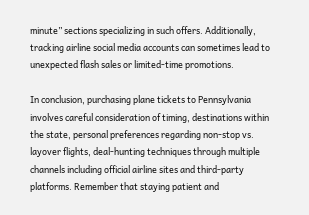minute” sections specializing in such offers. Additionally, tracking airline social media accounts can sometimes lead to unexpected flash sales or limited-time promotions.

In conclusion, purchasing plane tickets to Pennsylvania involves careful consideration of timing, destinations within the state, personal preferences regarding non-stop vs. layover flights, deal-hunting techniques through multiple channels including official airline sites and third-party platforms. Remember that staying patient and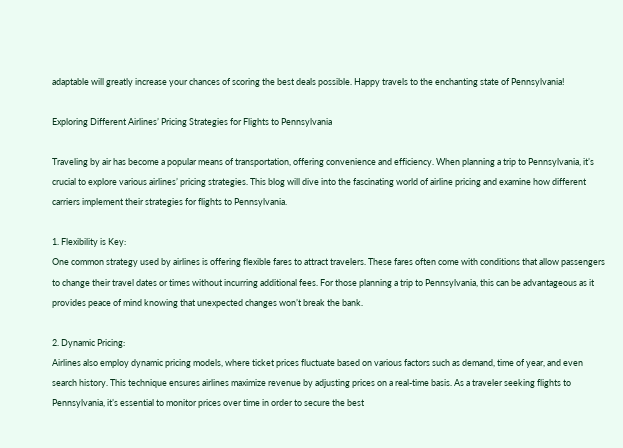adaptable will greatly increase your chances of scoring the best deals possible. Happy travels to the enchanting state of Pennsylvania!

Exploring Different Airlines’ Pricing Strategies for Flights to Pennsylvania

Traveling by air has become a popular means of transportation, offering convenience and efficiency. When planning a trip to Pennsylvania, it’s crucial to explore various airlines’ pricing strategies. This blog will dive into the fascinating world of airline pricing and examine how different carriers implement their strategies for flights to Pennsylvania.

1. Flexibility is Key:
One common strategy used by airlines is offering flexible fares to attract travelers. These fares often come with conditions that allow passengers to change their travel dates or times without incurring additional fees. For those planning a trip to Pennsylvania, this can be advantageous as it provides peace of mind knowing that unexpected changes won’t break the bank.

2. Dynamic Pricing:
Airlines also employ dynamic pricing models, where ticket prices fluctuate based on various factors such as demand, time of year, and even search history. This technique ensures airlines maximize revenue by adjusting prices on a real-time basis. As a traveler seeking flights to Pennsylvania, it’s essential to monitor prices over time in order to secure the best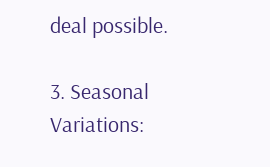deal possible.

3. Seasonal Variations: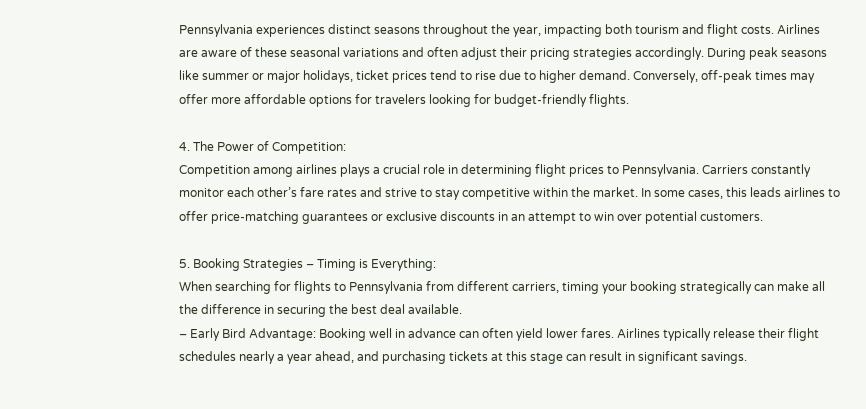Pennsylvania experiences distinct seasons throughout the year, impacting both tourism and flight costs. Airlines are aware of these seasonal variations and often adjust their pricing strategies accordingly. During peak seasons like summer or major holidays, ticket prices tend to rise due to higher demand. Conversely, off-peak times may offer more affordable options for travelers looking for budget-friendly flights.

4. The Power of Competition:
Competition among airlines plays a crucial role in determining flight prices to Pennsylvania. Carriers constantly monitor each other’s fare rates and strive to stay competitive within the market. In some cases, this leads airlines to offer price-matching guarantees or exclusive discounts in an attempt to win over potential customers.

5. Booking Strategies – Timing is Everything:
When searching for flights to Pennsylvania from different carriers, timing your booking strategically can make all the difference in securing the best deal available.
– Early Bird Advantage: Booking well in advance can often yield lower fares. Airlines typically release their flight schedules nearly a year ahead, and purchasing tickets at this stage can result in significant savings.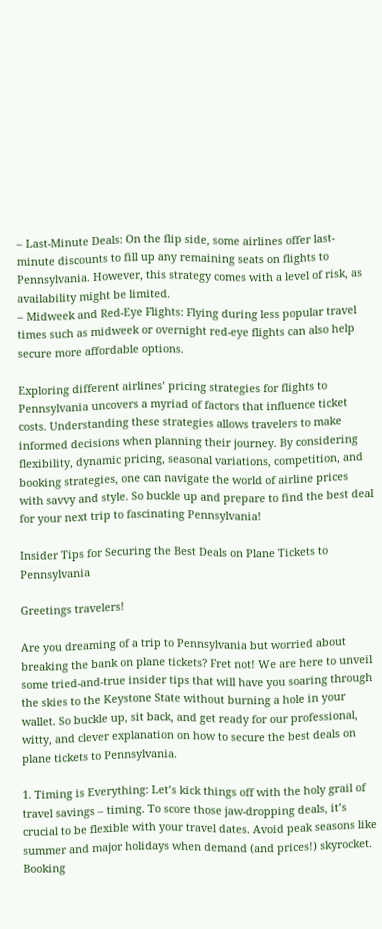– Last-Minute Deals: On the flip side, some airlines offer last-minute discounts to fill up any remaining seats on flights to Pennsylvania. However, this strategy comes with a level of risk, as availability might be limited.
– Midweek and Red-Eye Flights: Flying during less popular travel times such as midweek or overnight red-eye flights can also help secure more affordable options.

Exploring different airlines’ pricing strategies for flights to Pennsylvania uncovers a myriad of factors that influence ticket costs. Understanding these strategies allows travelers to make informed decisions when planning their journey. By considering flexibility, dynamic pricing, seasonal variations, competition, and booking strategies, one can navigate the world of airline prices with savvy and style. So buckle up and prepare to find the best deal for your next trip to fascinating Pennsylvania!

Insider Tips for Securing the Best Deals on Plane Tickets to Pennsylvania

Greetings travelers!

Are you dreaming of a trip to Pennsylvania but worried about breaking the bank on plane tickets? Fret not! We are here to unveil some tried-and-true insider tips that will have you soaring through the skies to the Keystone State without burning a hole in your wallet. So buckle up, sit back, and get ready for our professional, witty, and clever explanation on how to secure the best deals on plane tickets to Pennsylvania.

1. Timing is Everything: Let’s kick things off with the holy grail of travel savings – timing. To score those jaw-dropping deals, it’s crucial to be flexible with your travel dates. Avoid peak seasons like summer and major holidays when demand (and prices!) skyrocket. Booking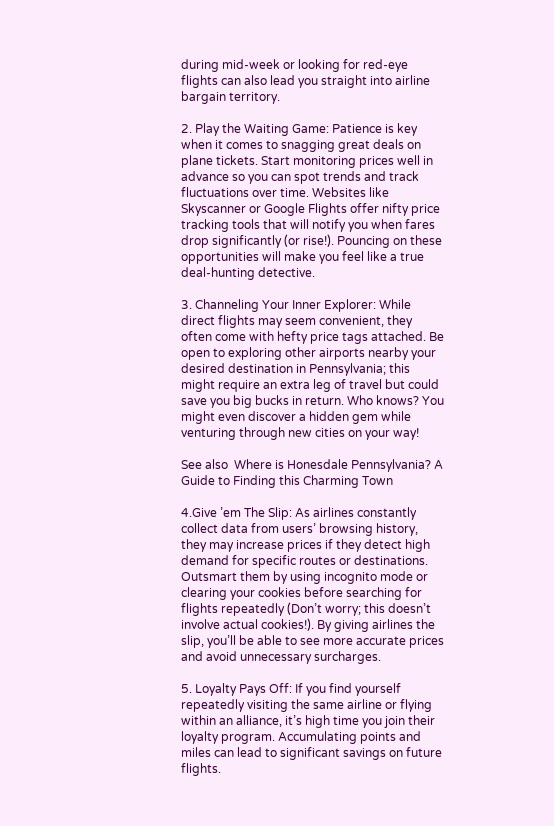during mid-week or looking for red-eye flights can also lead you straight into airline bargain territory.

2. Play the Waiting Game: Patience is key when it comes to snagging great deals on plane tickets. Start monitoring prices well in advance so you can spot trends and track fluctuations over time. Websites like Skyscanner or Google Flights offer nifty price tracking tools that will notify you when fares drop significantly (or rise!). Pouncing on these opportunities will make you feel like a true deal-hunting detective.

3. Channeling Your Inner Explorer: While direct flights may seem convenient, they often come with hefty price tags attached. Be open to exploring other airports nearby your desired destination in Pennsylvania; this might require an extra leg of travel but could save you big bucks in return. Who knows? You might even discover a hidden gem while venturing through new cities on your way!

See also  Where is Honesdale Pennsylvania? A Guide to Finding this Charming Town

4.Give ’em The Slip: As airlines constantly collect data from users’ browsing history, they may increase prices if they detect high demand for specific routes or destinations. Outsmart them by using incognito mode or clearing your cookies before searching for flights repeatedly (Don’t worry; this doesn’t involve actual cookies!). By giving airlines the slip, you’ll be able to see more accurate prices and avoid unnecessary surcharges.

5. Loyalty Pays Off: If you find yourself repeatedly visiting the same airline or flying within an alliance, it’s high time you join their loyalty program. Accumulating points and miles can lead to significant savings on future flights.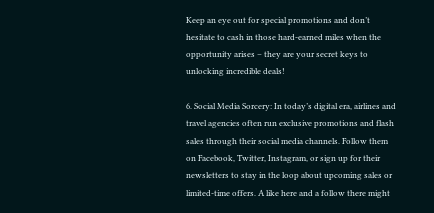Keep an eye out for special promotions and don’t hesitate to cash in those hard-earned miles when the opportunity arises – they are your secret keys to unlocking incredible deals!

6. Social Media Sorcery: In today’s digital era, airlines and travel agencies often run exclusive promotions and flash sales through their social media channels. Follow them on Facebook, Twitter, Instagram, or sign up for their newsletters to stay in the loop about upcoming sales or limited-time offers. A like here and a follow there might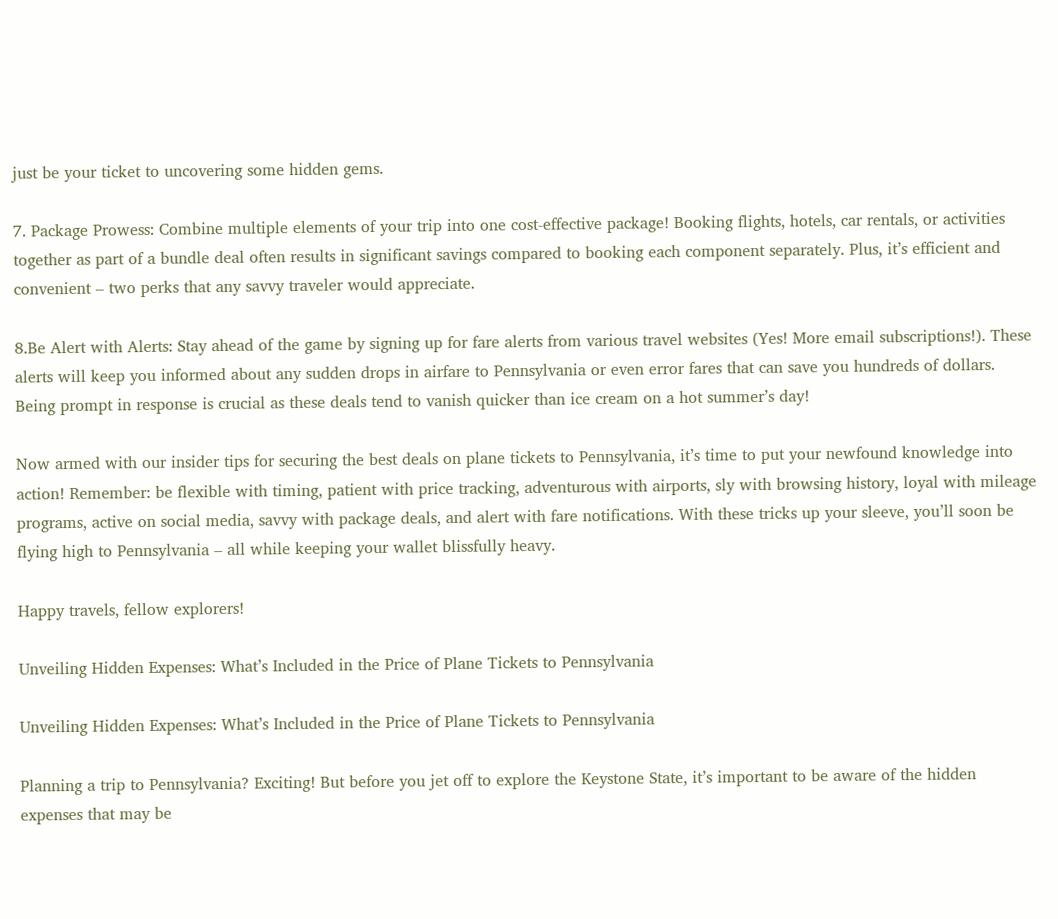just be your ticket to uncovering some hidden gems.

7. Package Prowess: Combine multiple elements of your trip into one cost-effective package! Booking flights, hotels, car rentals, or activities together as part of a bundle deal often results in significant savings compared to booking each component separately. Plus, it’s efficient and convenient – two perks that any savvy traveler would appreciate.

8.Be Alert with Alerts: Stay ahead of the game by signing up for fare alerts from various travel websites (Yes! More email subscriptions!). These alerts will keep you informed about any sudden drops in airfare to Pennsylvania or even error fares that can save you hundreds of dollars. Being prompt in response is crucial as these deals tend to vanish quicker than ice cream on a hot summer’s day!

Now armed with our insider tips for securing the best deals on plane tickets to Pennsylvania, it’s time to put your newfound knowledge into action! Remember: be flexible with timing, patient with price tracking, adventurous with airports, sly with browsing history, loyal with mileage programs, active on social media, savvy with package deals, and alert with fare notifications. With these tricks up your sleeve, you’ll soon be flying high to Pennsylvania – all while keeping your wallet blissfully heavy.

Happy travels, fellow explorers!

Unveiling Hidden Expenses: What’s Included in the Price of Plane Tickets to Pennsylvania

Unveiling Hidden Expenses: What’s Included in the Price of Plane Tickets to Pennsylvania

Planning a trip to Pennsylvania? Exciting! But before you jet off to explore the Keystone State, it’s important to be aware of the hidden expenses that may be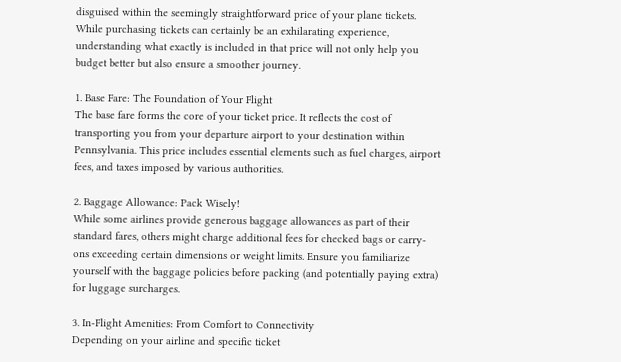disguised within the seemingly straightforward price of your plane tickets. While purchasing tickets can certainly be an exhilarating experience, understanding what exactly is included in that price will not only help you budget better but also ensure a smoother journey.

1. Base Fare: The Foundation of Your Flight
The base fare forms the core of your ticket price. It reflects the cost of transporting you from your departure airport to your destination within Pennsylvania. This price includes essential elements such as fuel charges, airport fees, and taxes imposed by various authorities.

2. Baggage Allowance: Pack Wisely!
While some airlines provide generous baggage allowances as part of their standard fares, others might charge additional fees for checked bags or carry-ons exceeding certain dimensions or weight limits. Ensure you familiarize yourself with the baggage policies before packing (and potentially paying extra) for luggage surcharges.

3. In-Flight Amenities: From Comfort to Connectivity
Depending on your airline and specific ticket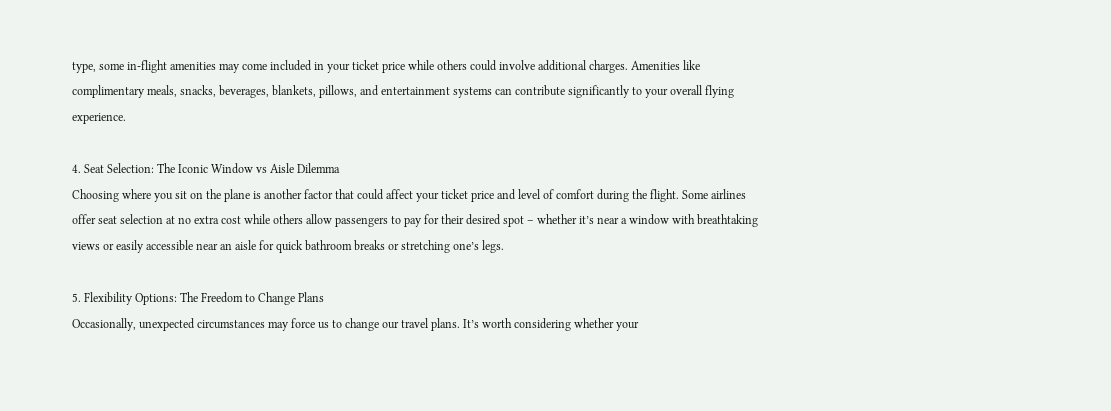type, some in-flight amenities may come included in your ticket price while others could involve additional charges. Amenities like complimentary meals, snacks, beverages, blankets, pillows, and entertainment systems can contribute significantly to your overall flying experience.

4. Seat Selection: The Iconic Window vs Aisle Dilemma
Choosing where you sit on the plane is another factor that could affect your ticket price and level of comfort during the flight. Some airlines offer seat selection at no extra cost while others allow passengers to pay for their desired spot – whether it’s near a window with breathtaking views or easily accessible near an aisle for quick bathroom breaks or stretching one’s legs.

5. Flexibility Options: The Freedom to Change Plans
Occasionally, unexpected circumstances may force us to change our travel plans. It’s worth considering whether your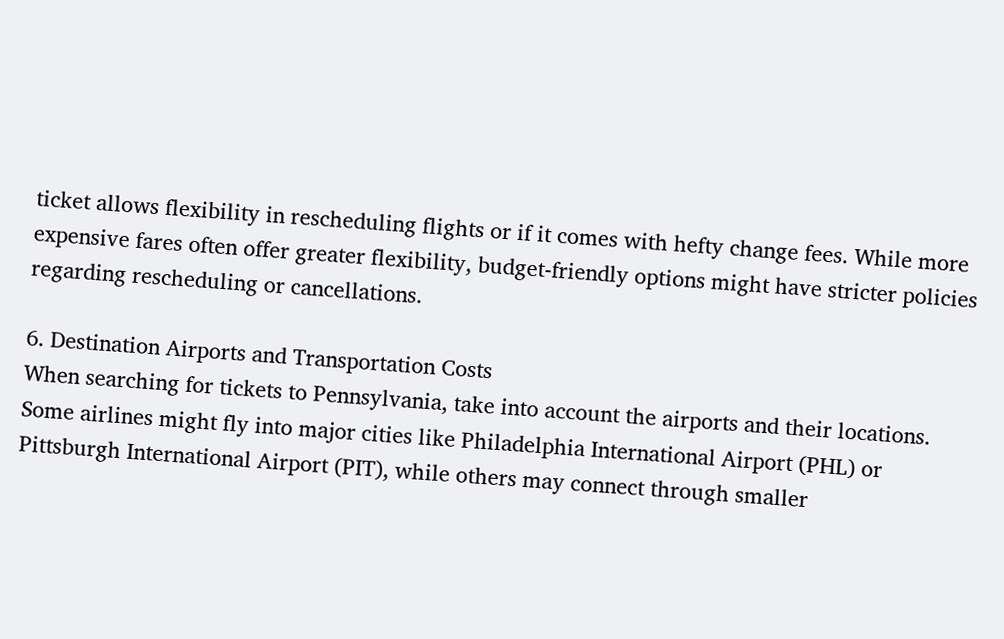ticket allows flexibility in rescheduling flights or if it comes with hefty change fees. While more expensive fares often offer greater flexibility, budget-friendly options might have stricter policies regarding rescheduling or cancellations.

6. Destination Airports and Transportation Costs
When searching for tickets to Pennsylvania, take into account the airports and their locations. Some airlines might fly into major cities like Philadelphia International Airport (PHL) or Pittsburgh International Airport (PIT), while others may connect through smaller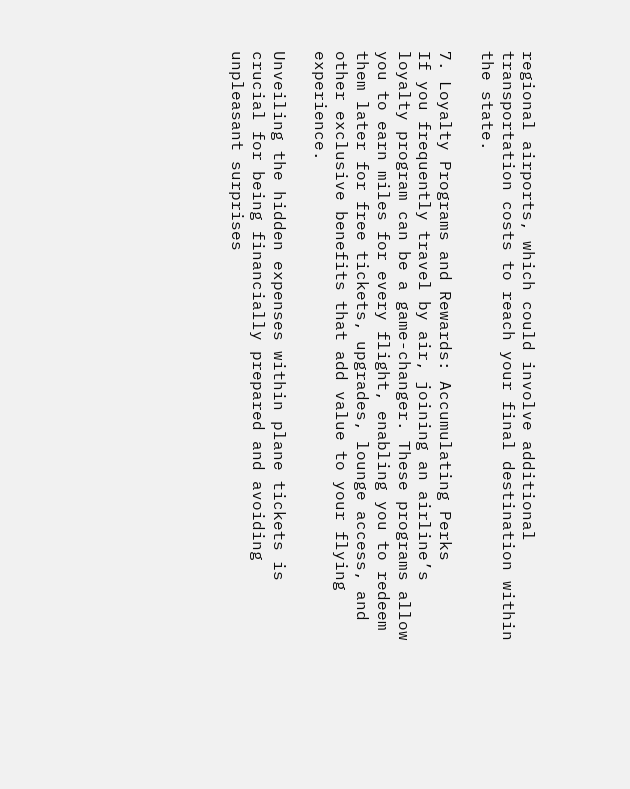regional airports, which could involve additional transportation costs to reach your final destination within the state.

7. Loyalty Programs and Rewards: Accumulating Perks
If you frequently travel by air, joining an airline’s loyalty program can be a game-changer. These programs allow you to earn miles for every flight, enabling you to redeem them later for free tickets, upgrades, lounge access, and other exclusive benefits that add value to your flying experience.

Unveiling the hidden expenses within plane tickets is crucial for being financially prepared and avoiding unpleasant surprises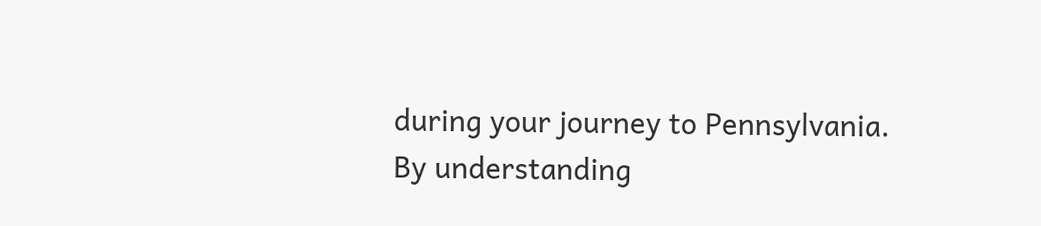during your journey to Pennsylvania. By understanding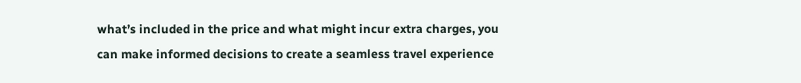what’s included in the price and what might incur extra charges, you can make informed decisions to create a seamless travel experience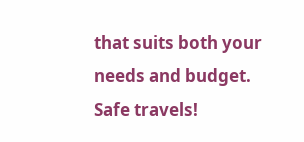that suits both your needs and budget. Safe travels!